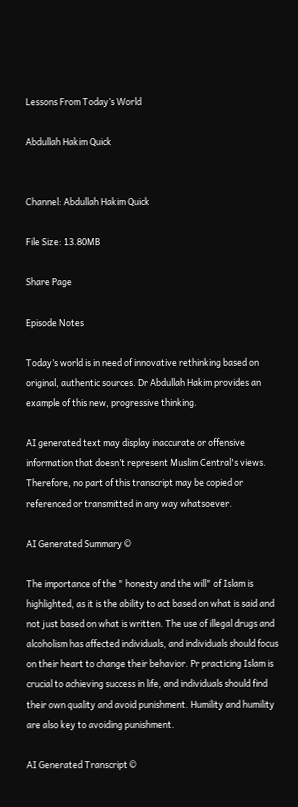Lessons From Today’s World

Abdullah Hakim Quick


Channel: Abdullah Hakim Quick

File Size: 13.80MB

Share Page

Episode Notes

Today’s world is in need of innovative rethinking based on original, authentic sources. Dr Abdullah Hakim provides an example of this new, progressive thinking.

AI generated text may display inaccurate or offensive information that doesn’t represent Muslim Central's views. Therefore, no part of this transcript may be copied or referenced or transmitted in any way whatsoever.

AI Generated Summary ©

The importance of the " honesty and the will" of Islam is highlighted, as it is the ability to act based on what is said and not just based on what is written. The use of illegal drugs and alcoholism has affected individuals, and individuals should focus on their heart to change their behavior. Pr practicing Islam is crucial to achieving success in life, and individuals should find their own quality and avoid punishment. Humility and humility are also key to avoiding punishment.

AI Generated Transcript ©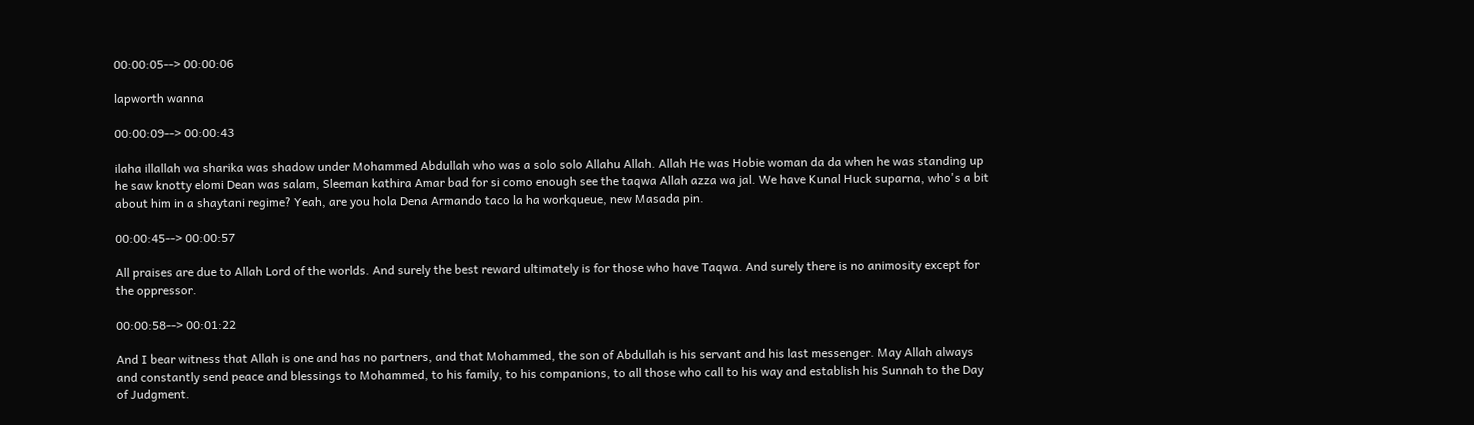00:00:05--> 00:00:06

lapworth wanna

00:00:09--> 00:00:43

ilaha illallah wa sharika was shadow under Mohammed Abdullah who was a solo solo Allahu Allah. Allah He was Hobie woman da da when he was standing up he saw knotty elomi Dean was salam, Sleeman kathira Amar bad for si como enough see the taqwa Allah azza wa jal. We have Kunal Huck suparna, who's a bit about him in a shaytani regime? Yeah, are you hola Dena Armando taco la ha workqueue, new Masada pin.

00:00:45--> 00:00:57

All praises are due to Allah Lord of the worlds. And surely the best reward ultimately is for those who have Taqwa. And surely there is no animosity except for the oppressor.

00:00:58--> 00:01:22

And I bear witness that Allah is one and has no partners, and that Mohammed, the son of Abdullah is his servant and his last messenger. May Allah always and constantly send peace and blessings to Mohammed, to his family, to his companions, to all those who call to his way and establish his Sunnah to the Day of Judgment.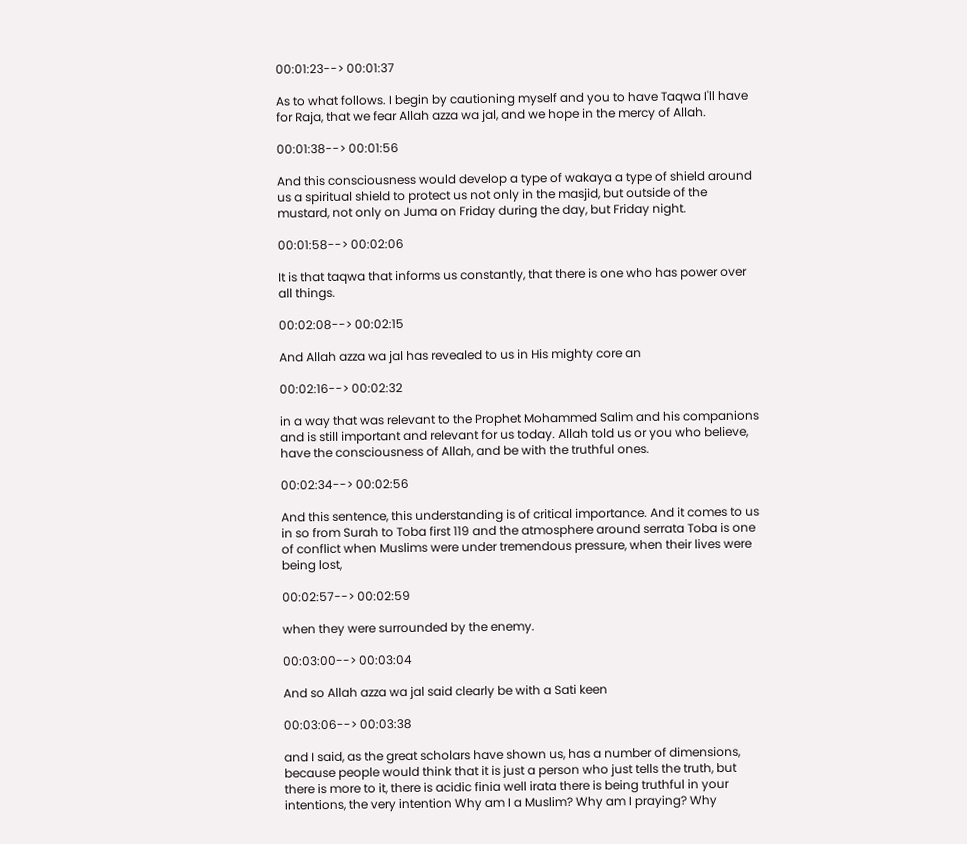00:01:23--> 00:01:37

As to what follows. I begin by cautioning myself and you to have Taqwa I'll have for Raja, that we fear Allah azza wa jal, and we hope in the mercy of Allah.

00:01:38--> 00:01:56

And this consciousness would develop a type of wakaya a type of shield around us a spiritual shield to protect us not only in the masjid, but outside of the mustard, not only on Juma on Friday during the day, but Friday night.

00:01:58--> 00:02:06

It is that taqwa that informs us constantly, that there is one who has power over all things.

00:02:08--> 00:02:15

And Allah azza wa jal has revealed to us in His mighty core an

00:02:16--> 00:02:32

in a way that was relevant to the Prophet Mohammed Salim and his companions and is still important and relevant for us today. Allah told us or you who believe, have the consciousness of Allah, and be with the truthful ones.

00:02:34--> 00:02:56

And this sentence, this understanding is of critical importance. And it comes to us in so from Surah to Toba first 119 and the atmosphere around serrata Toba is one of conflict when Muslims were under tremendous pressure, when their lives were being lost,

00:02:57--> 00:02:59

when they were surrounded by the enemy.

00:03:00--> 00:03:04

And so Allah azza wa jal said clearly be with a Sati keen

00:03:06--> 00:03:38

and I said, as the great scholars have shown us, has a number of dimensions, because people would think that it is just a person who just tells the truth, but there is more to it, there is acidic finia well irata there is being truthful in your intentions, the very intention Why am I a Muslim? Why am I praying? Why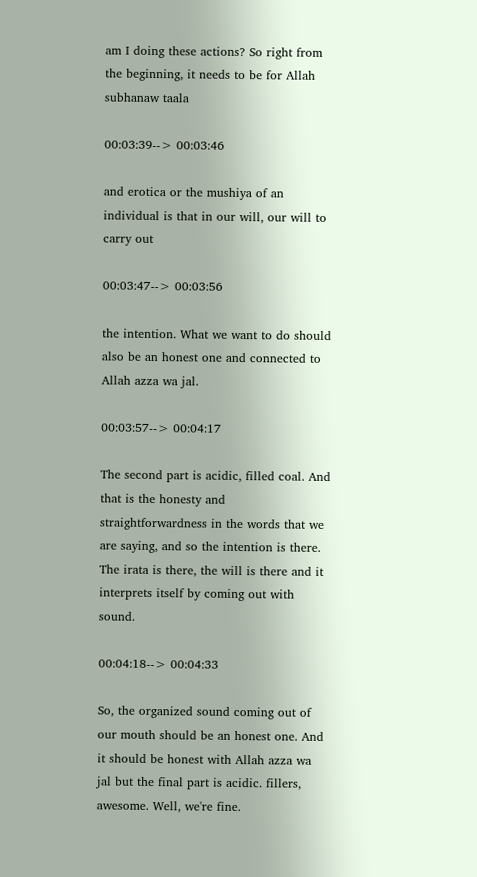am I doing these actions? So right from the beginning, it needs to be for Allah subhanaw taala

00:03:39--> 00:03:46

and erotica or the mushiya of an individual is that in our will, our will to carry out

00:03:47--> 00:03:56

the intention. What we want to do should also be an honest one and connected to Allah azza wa jal.

00:03:57--> 00:04:17

The second part is acidic, filled coal. And that is the honesty and straightforwardness in the words that we are saying, and so the intention is there. The irata is there, the will is there and it interprets itself by coming out with sound.

00:04:18--> 00:04:33

So, the organized sound coming out of our mouth should be an honest one. And it should be honest with Allah azza wa jal but the final part is acidic. fillers, awesome. Well, we're fine.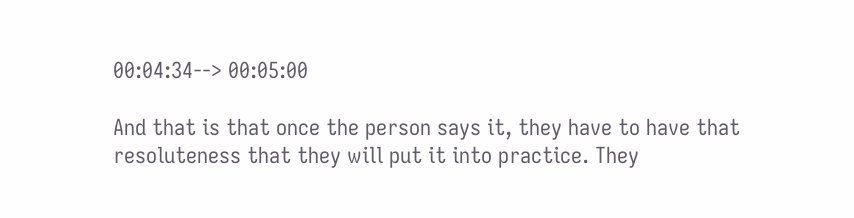00:04:34--> 00:05:00

And that is that once the person says it, they have to have that resoluteness that they will put it into practice. They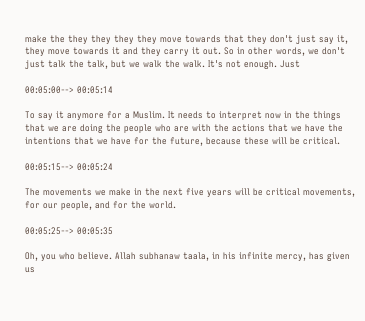make the they they they they move towards that they don't just say it, they move towards it and they carry it out. So in other words, we don't just talk the talk, but we walk the walk. It's not enough. Just

00:05:00--> 00:05:14

To say it anymore for a Muslim. It needs to interpret now in the things that we are doing the people who are with the actions that we have the intentions that we have for the future, because these will be critical.

00:05:15--> 00:05:24

The movements we make in the next five years will be critical movements, for our people, and for the world.

00:05:25--> 00:05:35

Oh, you who believe. Allah subhanaw taala, in his infinite mercy, has given us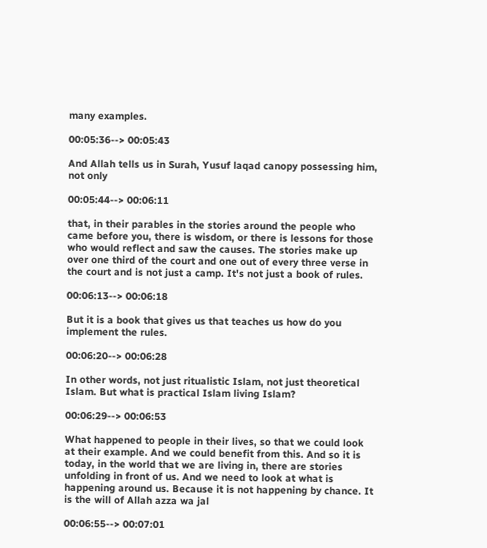many examples.

00:05:36--> 00:05:43

And Allah tells us in Surah, Yusuf laqad canopy possessing him, not only

00:05:44--> 00:06:11

that, in their parables in the stories around the people who came before you, there is wisdom, or there is lessons for those who would reflect and saw the causes. The stories make up over one third of the court and one out of every three verse in the court and is not just a camp. It's not just a book of rules.

00:06:13--> 00:06:18

But it is a book that gives us that teaches us how do you implement the rules.

00:06:20--> 00:06:28

In other words, not just ritualistic Islam, not just theoretical Islam. But what is practical Islam living Islam?

00:06:29--> 00:06:53

What happened to people in their lives, so that we could look at their example. And we could benefit from this. And so it is today, in the world that we are living in, there are stories unfolding in front of us. And we need to look at what is happening around us. Because it is not happening by chance. It is the will of Allah azza wa jal

00:06:55--> 00:07:01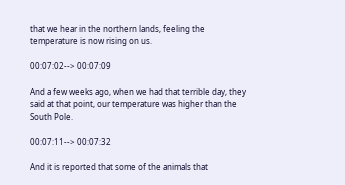that we hear in the northern lands, feeling the temperature is now rising on us.

00:07:02--> 00:07:09

And a few weeks ago, when we had that terrible day, they said at that point, our temperature was higher than the South Pole.

00:07:11--> 00:07:32

And it is reported that some of the animals that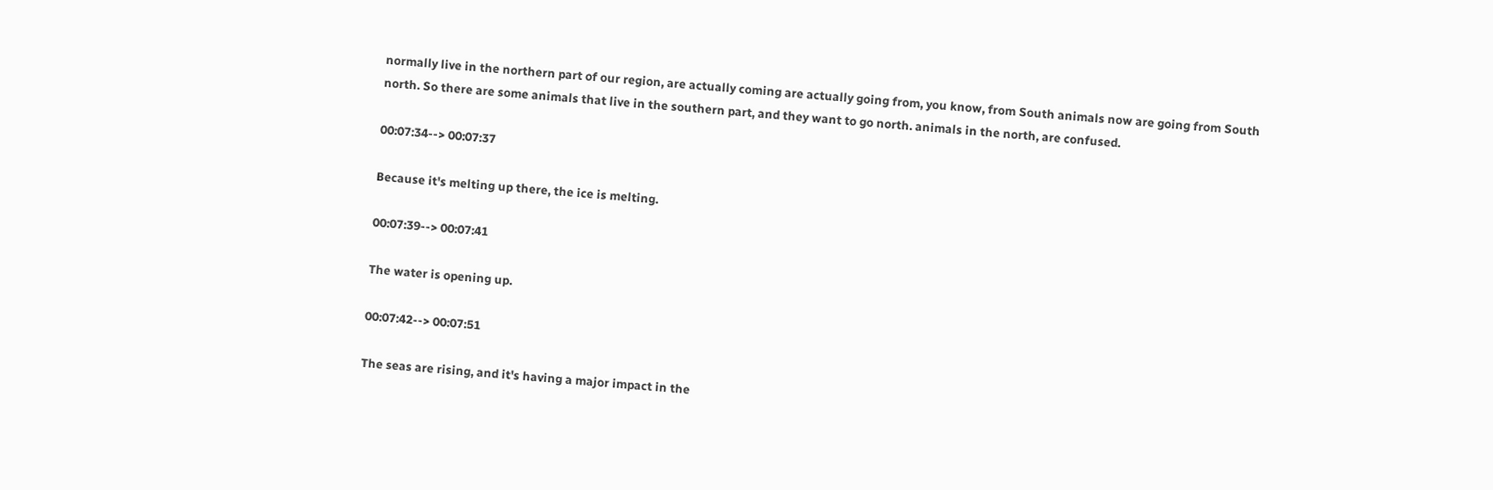normally live in the northern part of our region, are actually coming are actually going from, you know, from South animals now are going from South north. So there are some animals that live in the southern part, and they want to go north. animals in the north, are confused.

00:07:34--> 00:07:37

Because it's melting up there, the ice is melting.

00:07:39--> 00:07:41

The water is opening up.

00:07:42--> 00:07:51

The seas are rising, and it's having a major impact in the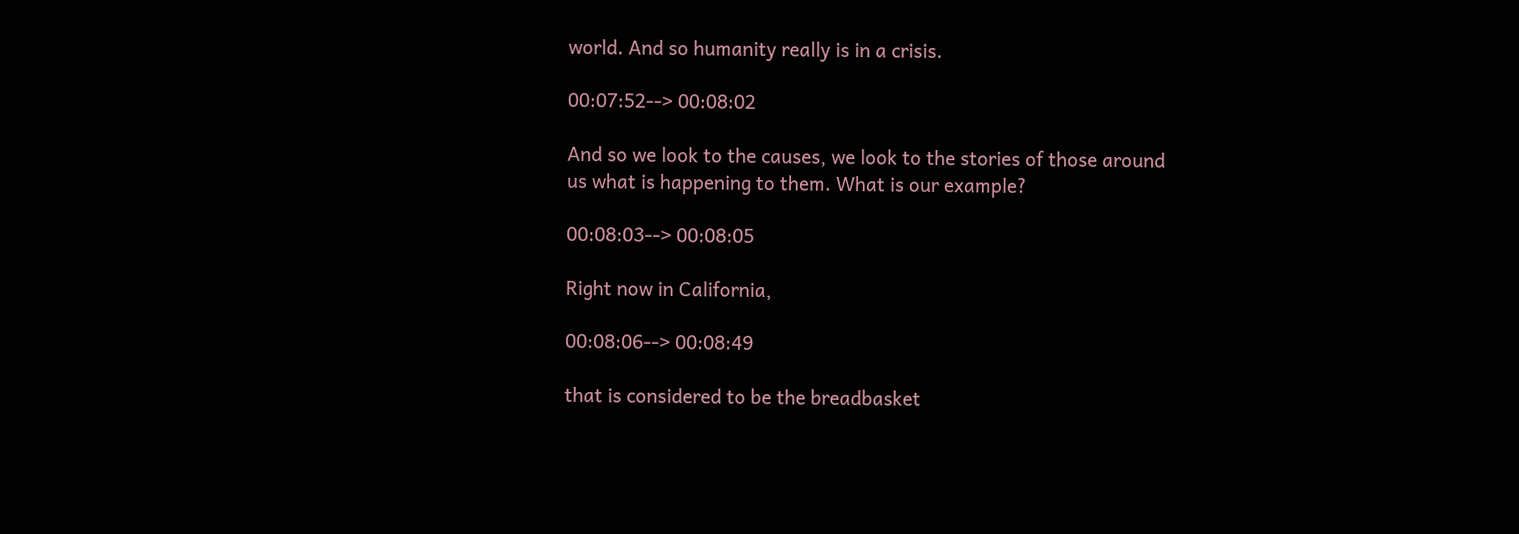world. And so humanity really is in a crisis.

00:07:52--> 00:08:02

And so we look to the causes, we look to the stories of those around us what is happening to them. What is our example?

00:08:03--> 00:08:05

Right now in California,

00:08:06--> 00:08:49

that is considered to be the breadbasket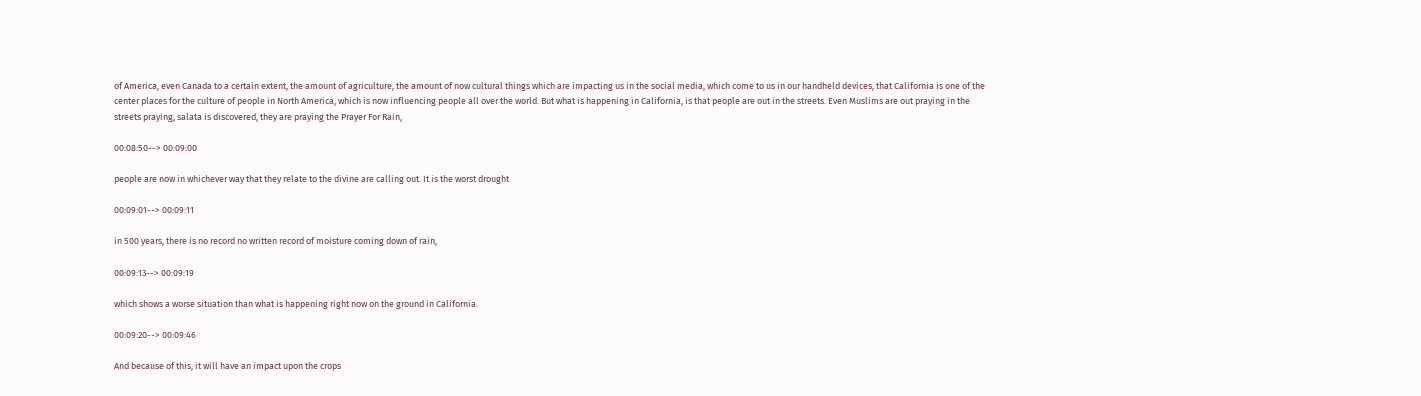of America, even Canada to a certain extent, the amount of agriculture, the amount of now cultural things which are impacting us in the social media, which come to us in our handheld devices, that California is one of the center places for the culture of people in North America, which is now influencing people all over the world. But what is happening in California, is that people are out in the streets. Even Muslims are out praying in the streets praying, salata is discovered, they are praying the Prayer For Rain,

00:08:50--> 00:09:00

people are now in whichever way that they relate to the divine are calling out. It is the worst drought

00:09:01--> 00:09:11

in 500 years, there is no record no written record of moisture coming down of rain,

00:09:13--> 00:09:19

which shows a worse situation than what is happening right now on the ground in California.

00:09:20--> 00:09:46

And because of this, it will have an impact upon the crops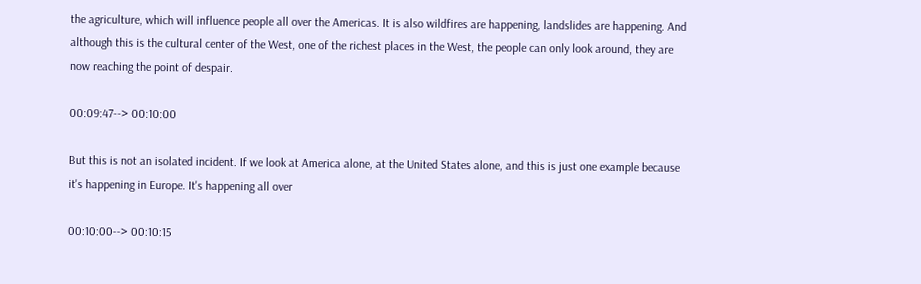the agriculture, which will influence people all over the Americas. It is also wildfires are happening, landslides are happening. And although this is the cultural center of the West, one of the richest places in the West, the people can only look around, they are now reaching the point of despair.

00:09:47--> 00:10:00

But this is not an isolated incident. If we look at America alone, at the United States alone, and this is just one example because it's happening in Europe. It's happening all over

00:10:00--> 00:10:15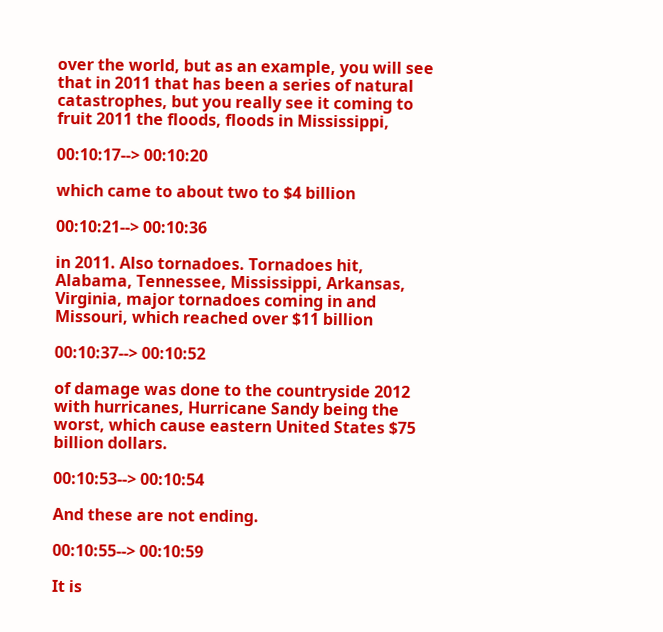over the world, but as an example, you will see that in 2011 that has been a series of natural catastrophes, but you really see it coming to fruit 2011 the floods, floods in Mississippi,

00:10:17--> 00:10:20

which came to about two to $4 billion

00:10:21--> 00:10:36

in 2011. Also tornadoes. Tornadoes hit, Alabama, Tennessee, Mississippi, Arkansas, Virginia, major tornadoes coming in and Missouri, which reached over $11 billion

00:10:37--> 00:10:52

of damage was done to the countryside 2012 with hurricanes, Hurricane Sandy being the worst, which cause eastern United States $75 billion dollars.

00:10:53--> 00:10:54

And these are not ending.

00:10:55--> 00:10:59

It is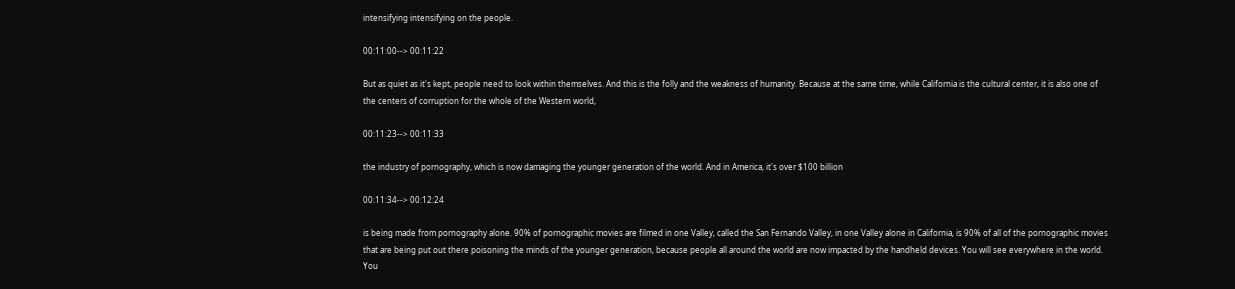intensifying intensifying on the people.

00:11:00--> 00:11:22

But as quiet as it's kept, people need to look within themselves. And this is the folly and the weakness of humanity. Because at the same time, while California is the cultural center, it is also one of the centers of corruption for the whole of the Western world,

00:11:23--> 00:11:33

the industry of pornography, which is now damaging the younger generation of the world. And in America, it's over $100 billion

00:11:34--> 00:12:24

is being made from pornography alone. 90% of pornographic movies are filmed in one Valley, called the San Fernando Valley, in one Valley alone in California, is 90% of all of the pornographic movies that are being put out there poisoning the minds of the younger generation, because people all around the world are now impacted by the handheld devices. You will see everywhere in the world. You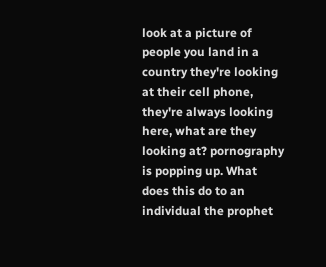look at a picture of people you land in a country they're looking at their cell phone, they're always looking here, what are they looking at? pornography is popping up. What does this do to an individual the prophet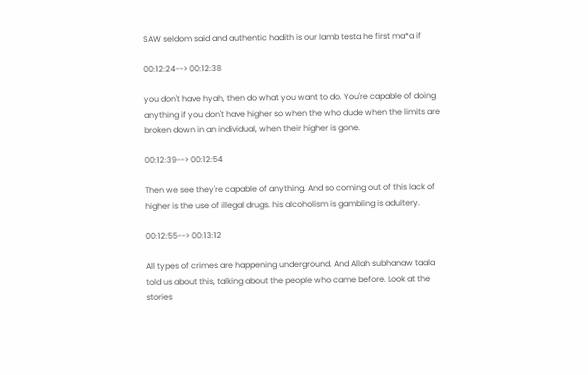SAW seldom said and authentic hadith is our lamb testa he first ma*a if

00:12:24--> 00:12:38

you don't have hyah, then do what you want to do. You're capable of doing anything if you don't have higher so when the who dude when the limits are broken down in an individual, when their higher is gone.

00:12:39--> 00:12:54

Then we see they're capable of anything. And so coming out of this lack of higher is the use of illegal drugs. his alcoholism is gambling is adultery.

00:12:55--> 00:13:12

All types of crimes are happening underground. And Allah subhanaw taala told us about this, talking about the people who came before. Look at the stories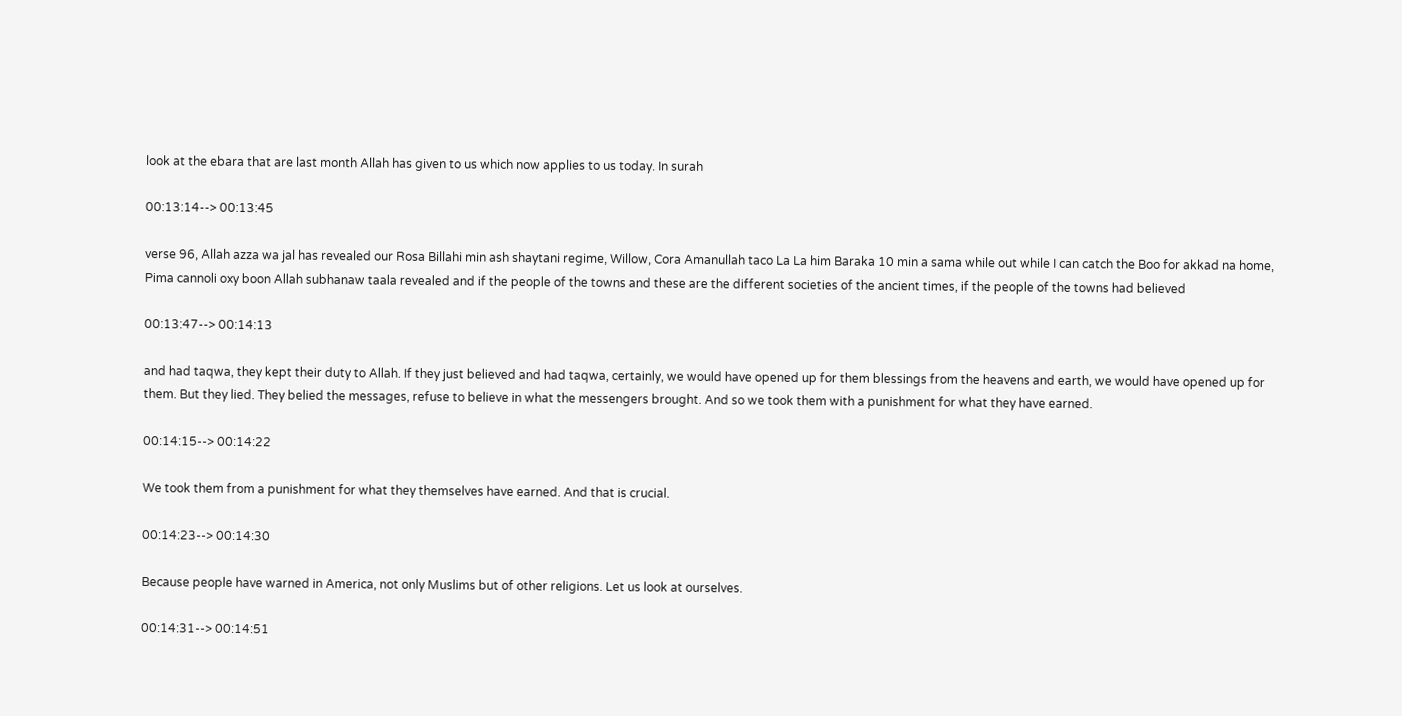look at the ebara that are last month Allah has given to us which now applies to us today. In surah

00:13:14--> 00:13:45

verse 96, Allah azza wa jal has revealed our Rosa Billahi min ash shaytani regime, Willow, Cora Amanullah taco La La him Baraka 10 min a sama while out while I can catch the Boo for akkad na home, Pima cannoli oxy boon Allah subhanaw taala revealed and if the people of the towns and these are the different societies of the ancient times, if the people of the towns had believed

00:13:47--> 00:14:13

and had taqwa, they kept their duty to Allah. If they just believed and had taqwa, certainly, we would have opened up for them blessings from the heavens and earth, we would have opened up for them. But they lied. They belied the messages, refuse to believe in what the messengers brought. And so we took them with a punishment for what they have earned.

00:14:15--> 00:14:22

We took them from a punishment for what they themselves have earned. And that is crucial.

00:14:23--> 00:14:30

Because people have warned in America, not only Muslims but of other religions. Let us look at ourselves.

00:14:31--> 00:14:51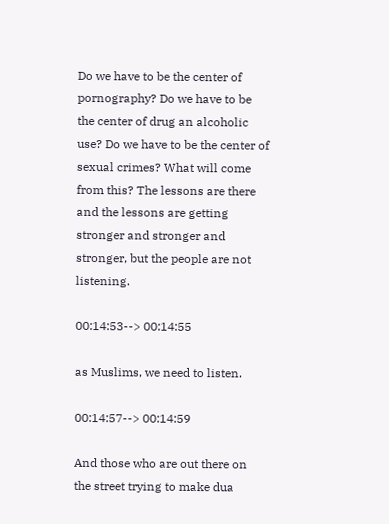Do we have to be the center of pornography? Do we have to be the center of drug an alcoholic use? Do we have to be the center of sexual crimes? What will come from this? The lessons are there and the lessons are getting stronger and stronger and stronger, but the people are not listening.

00:14:53--> 00:14:55

as Muslims, we need to listen.

00:14:57--> 00:14:59

And those who are out there on the street trying to make dua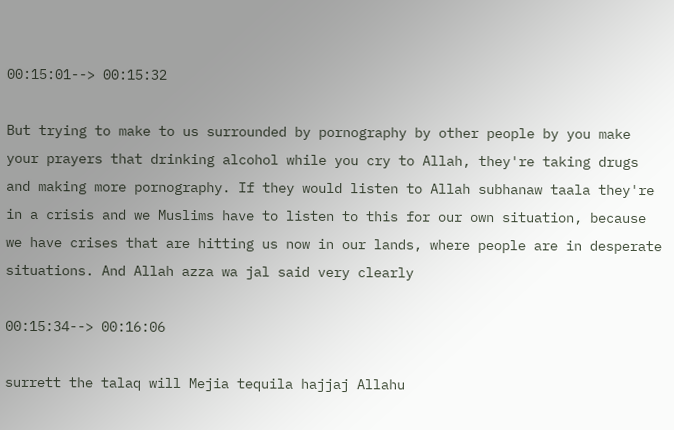00:15:01--> 00:15:32

But trying to make to us surrounded by pornography by other people by you make your prayers that drinking alcohol while you cry to Allah, they're taking drugs and making more pornography. If they would listen to Allah subhanaw taala they're in a crisis and we Muslims have to listen to this for our own situation, because we have crises that are hitting us now in our lands, where people are in desperate situations. And Allah azza wa jal said very clearly

00:15:34--> 00:16:06

surrett the talaq will Mejia tequila hajjaj Allahu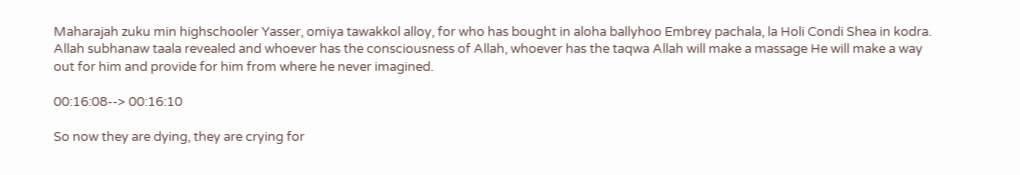Maharajah zuku min highschooler Yasser, omiya tawakkol alloy, for who has bought in aloha ballyhoo Embrey pachala, la Holi Condi Shea in kodra. Allah subhanaw taala revealed and whoever has the consciousness of Allah, whoever has the taqwa Allah will make a massage He will make a way out for him and provide for him from where he never imagined.

00:16:08--> 00:16:10

So now they are dying, they are crying for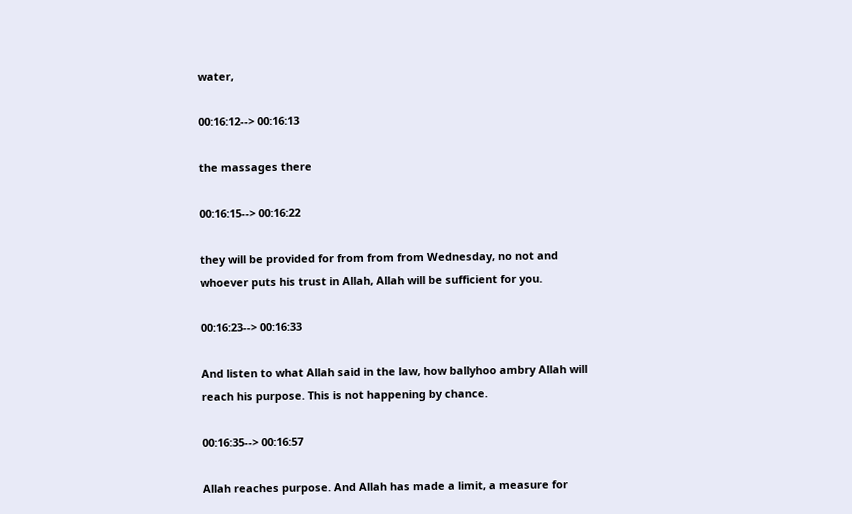water,

00:16:12--> 00:16:13

the massages there

00:16:15--> 00:16:22

they will be provided for from from from Wednesday, no not and whoever puts his trust in Allah, Allah will be sufficient for you.

00:16:23--> 00:16:33

And listen to what Allah said in the law, how ballyhoo ambry Allah will reach his purpose. This is not happening by chance.

00:16:35--> 00:16:57

Allah reaches purpose. And Allah has made a limit, a measure for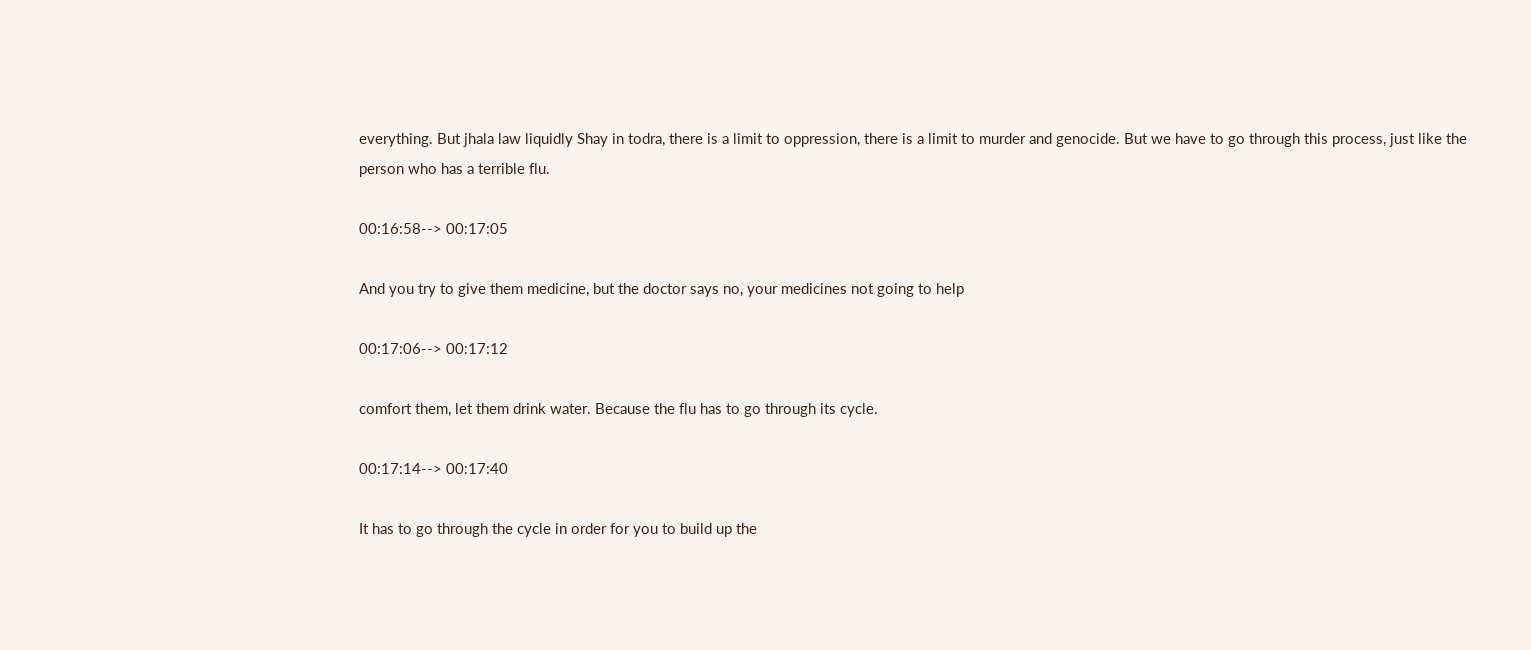everything. But jhala law liquidly Shay in todra, there is a limit to oppression, there is a limit to murder and genocide. But we have to go through this process, just like the person who has a terrible flu.

00:16:58--> 00:17:05

And you try to give them medicine, but the doctor says no, your medicines not going to help

00:17:06--> 00:17:12

comfort them, let them drink water. Because the flu has to go through its cycle.

00:17:14--> 00:17:40

It has to go through the cycle in order for you to build up the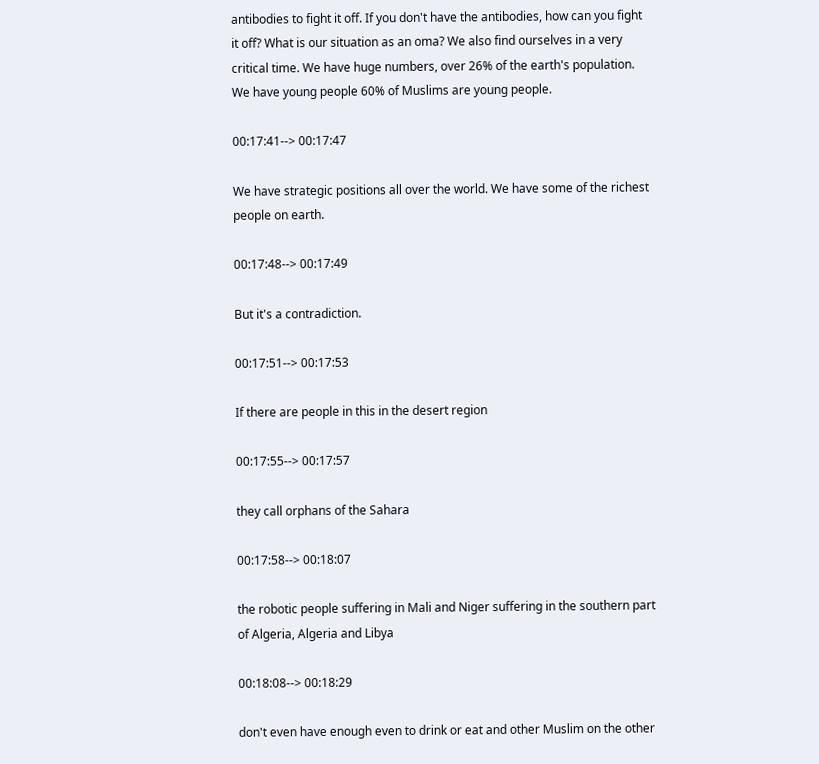antibodies to fight it off. If you don't have the antibodies, how can you fight it off? What is our situation as an oma? We also find ourselves in a very critical time. We have huge numbers, over 26% of the earth's population. We have young people 60% of Muslims are young people.

00:17:41--> 00:17:47

We have strategic positions all over the world. We have some of the richest people on earth.

00:17:48--> 00:17:49

But it's a contradiction.

00:17:51--> 00:17:53

If there are people in this in the desert region

00:17:55--> 00:17:57

they call orphans of the Sahara

00:17:58--> 00:18:07

the robotic people suffering in Mali and Niger suffering in the southern part of Algeria, Algeria and Libya

00:18:08--> 00:18:29

don't even have enough even to drink or eat and other Muslim on the other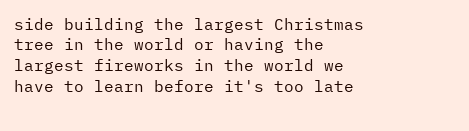side building the largest Christmas tree in the world or having the largest fireworks in the world we have to learn before it's too late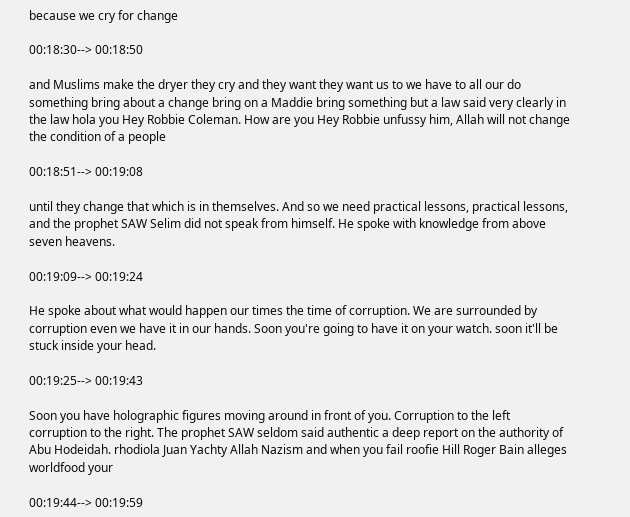because we cry for change

00:18:30--> 00:18:50

and Muslims make the dryer they cry and they want they want us to we have to all our do something bring about a change bring on a Maddie bring something but a law said very clearly in the law hola you Hey Robbie Coleman. How are you Hey Robbie unfussy him, Allah will not change the condition of a people

00:18:51--> 00:19:08

until they change that which is in themselves. And so we need practical lessons, practical lessons, and the prophet SAW Selim did not speak from himself. He spoke with knowledge from above seven heavens.

00:19:09--> 00:19:24

He spoke about what would happen our times the time of corruption. We are surrounded by corruption even we have it in our hands. Soon you're going to have it on your watch. soon it'll be stuck inside your head.

00:19:25--> 00:19:43

Soon you have holographic figures moving around in front of you. Corruption to the left corruption to the right. The prophet SAW seldom said authentic a deep report on the authority of Abu Hodeidah. rhodiola Juan Yachty Allah Nazism and when you fail roofie Hill Roger Bain alleges worldfood your

00:19:44--> 00:19:59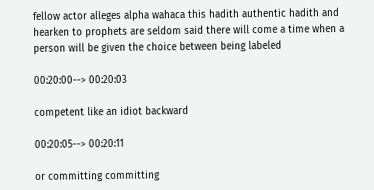fellow actor alleges alpha wahaca this hadith authentic hadith and hearken to prophets are seldom said there will come a time when a person will be given the choice between being labeled

00:20:00--> 00:20:03

competent like an idiot backward

00:20:05--> 00:20:11

or committing committing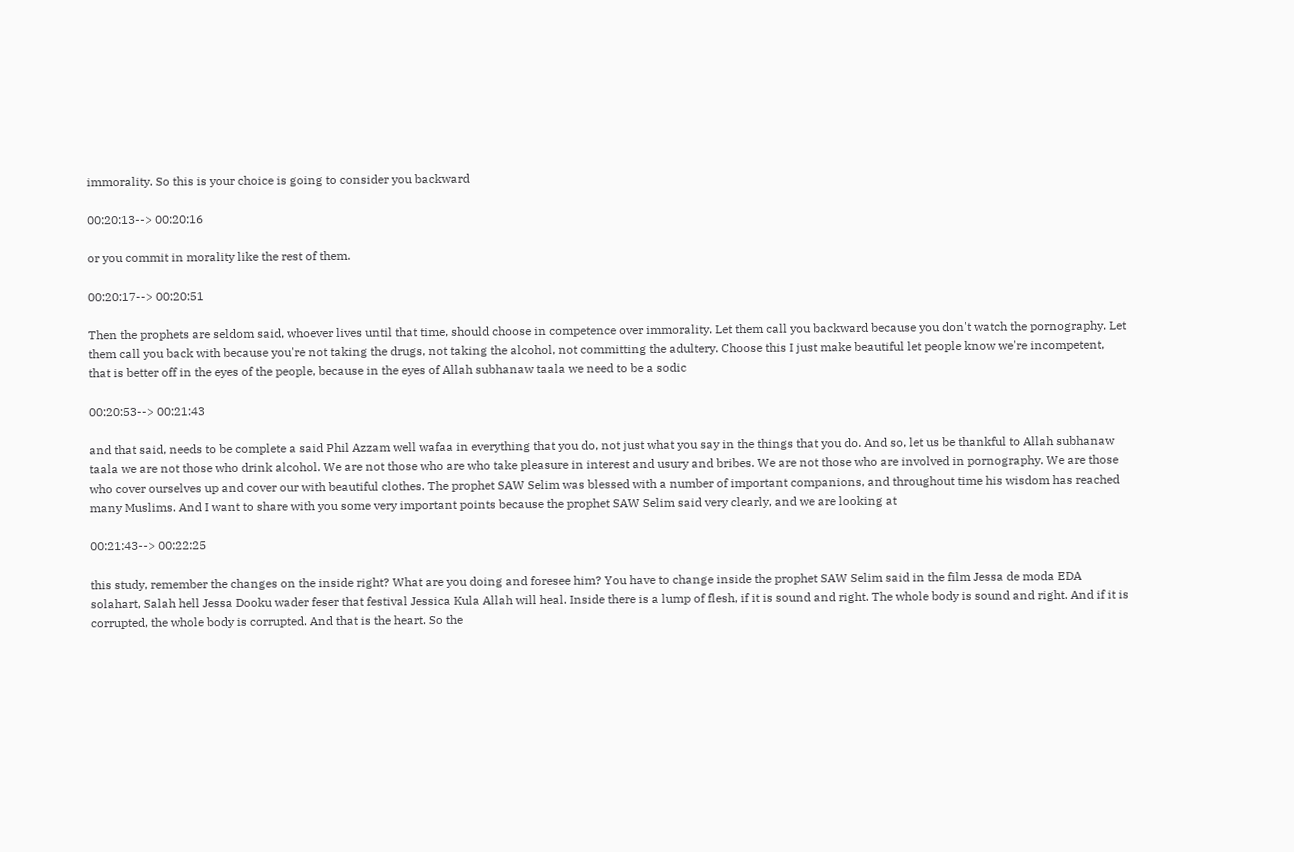immorality. So this is your choice is going to consider you backward

00:20:13--> 00:20:16

or you commit in morality like the rest of them.

00:20:17--> 00:20:51

Then the prophets are seldom said, whoever lives until that time, should choose in competence over immorality. Let them call you backward because you don't watch the pornography. Let them call you back with because you're not taking the drugs, not taking the alcohol, not committing the adultery. Choose this I just make beautiful let people know we're incompetent, that is better off in the eyes of the people, because in the eyes of Allah subhanaw taala we need to be a sodic

00:20:53--> 00:21:43

and that said, needs to be complete a said Phil Azzam well wafaa in everything that you do, not just what you say in the things that you do. And so, let us be thankful to Allah subhanaw taala we are not those who drink alcohol. We are not those who are who take pleasure in interest and usury and bribes. We are not those who are involved in pornography. We are those who cover ourselves up and cover our with beautiful clothes. The prophet SAW Selim was blessed with a number of important companions, and throughout time his wisdom has reached many Muslims. And I want to share with you some very important points because the prophet SAW Selim said very clearly, and we are looking at

00:21:43--> 00:22:25

this study, remember the changes on the inside right? What are you doing and foresee him? You have to change inside the prophet SAW Selim said in the film Jessa de moda EDA solahart, Salah hell Jessa Dooku wader feser that festival Jessica Kula Allah will heal. Inside there is a lump of flesh, if it is sound and right. The whole body is sound and right. And if it is corrupted, the whole body is corrupted. And that is the heart. So the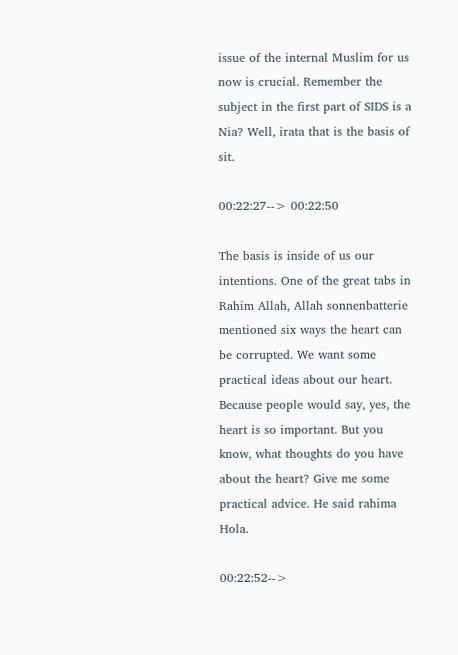issue of the internal Muslim for us now is crucial. Remember the subject in the first part of SIDS is a Nia? Well, irata that is the basis of sit.

00:22:27--> 00:22:50

The basis is inside of us our intentions. One of the great tabs in Rahim Allah, Allah sonnenbatterie mentioned six ways the heart can be corrupted. We want some practical ideas about our heart. Because people would say, yes, the heart is so important. But you know, what thoughts do you have about the heart? Give me some practical advice. He said rahima Hola.

00:22:52-->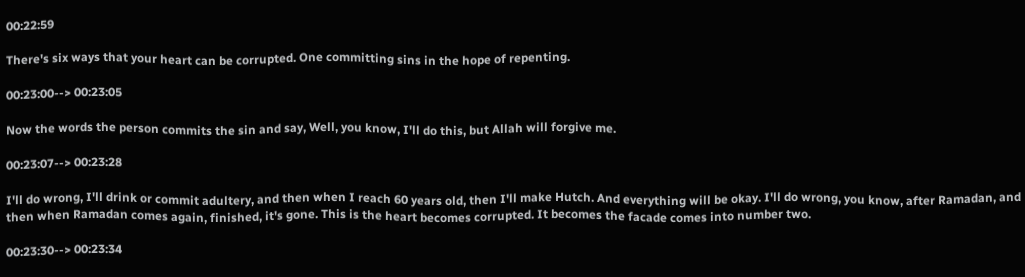00:22:59

There's six ways that your heart can be corrupted. One committing sins in the hope of repenting.

00:23:00--> 00:23:05

Now the words the person commits the sin and say, Well, you know, I'll do this, but Allah will forgive me.

00:23:07--> 00:23:28

I'll do wrong, I'll drink or commit adultery, and then when I reach 60 years old, then I'll make Hutch. And everything will be okay. I'll do wrong, you know, after Ramadan, and then when Ramadan comes again, finished, it's gone. This is the heart becomes corrupted. It becomes the facade comes into number two.

00:23:30--> 00:23:34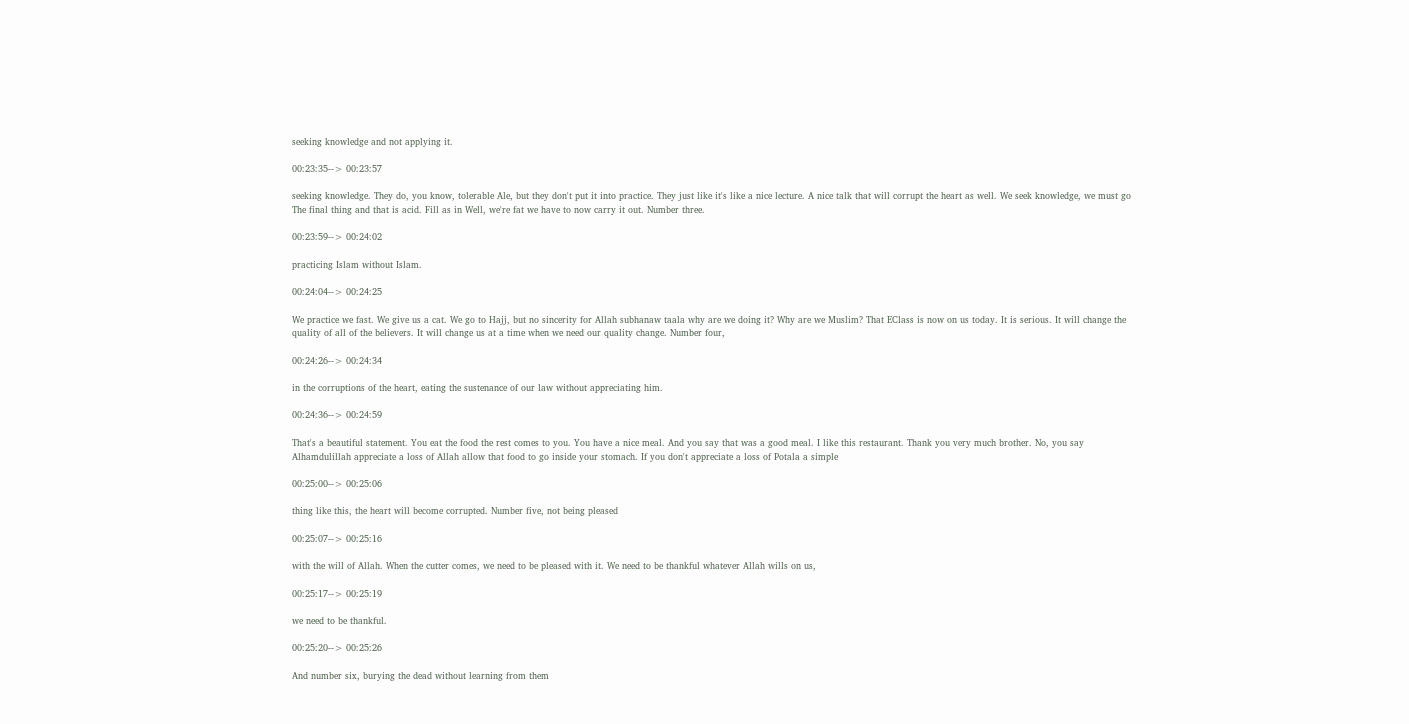seeking knowledge and not applying it.

00:23:35--> 00:23:57

seeking knowledge. They do, you know, tolerable Ale, but they don't put it into practice. They just like it's like a nice lecture. A nice talk that will corrupt the heart as well. We seek knowledge, we must go The final thing and that is acid. Fill as in Well, we're fat we have to now carry it out. Number three.

00:23:59--> 00:24:02

practicing Islam without Islam.

00:24:04--> 00:24:25

We practice we fast. We give us a cat. We go to Hajj, but no sincerity for Allah subhanaw taala why are we doing it? Why are we Muslim? That EClass is now on us today. It is serious. It will change the quality of all of the believers. It will change us at a time when we need our quality change. Number four,

00:24:26--> 00:24:34

in the corruptions of the heart, eating the sustenance of our law without appreciating him.

00:24:36--> 00:24:59

That's a beautiful statement. You eat the food the rest comes to you. You have a nice meal. And you say that was a good meal. I like this restaurant. Thank you very much brother. No, you say Alhamdulillah appreciate a loss of Allah allow that food to go inside your stomach. If you don't appreciate a loss of Potala a simple

00:25:00--> 00:25:06

thing like this, the heart will become corrupted. Number five, not being pleased

00:25:07--> 00:25:16

with the will of Allah. When the cutter comes, we need to be pleased with it. We need to be thankful whatever Allah wills on us,

00:25:17--> 00:25:19

we need to be thankful.

00:25:20--> 00:25:26

And number six, burying the dead without learning from them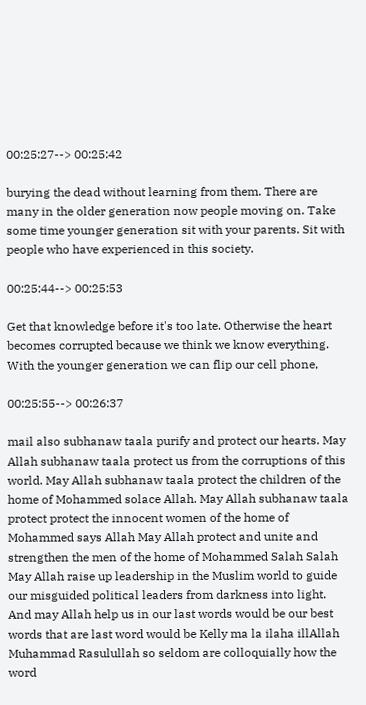00:25:27--> 00:25:42

burying the dead without learning from them. There are many in the older generation now people moving on. Take some time younger generation sit with your parents. Sit with people who have experienced in this society.

00:25:44--> 00:25:53

Get that knowledge before it's too late. Otherwise the heart becomes corrupted because we think we know everything. With the younger generation we can flip our cell phone,

00:25:55--> 00:26:37

mail also subhanaw taala purify and protect our hearts. May Allah subhanaw taala protect us from the corruptions of this world. May Allah subhanaw taala protect the children of the home of Mohammed solace Allah. May Allah subhanaw taala protect protect the innocent women of the home of Mohammed says Allah May Allah protect and unite and strengthen the men of the home of Mohammed Salah Salah May Allah raise up leadership in the Muslim world to guide our misguided political leaders from darkness into light. And may Allah help us in our last words would be our best words that are last word would be Kelly ma la ilaha illAllah Muhammad Rasulullah so seldom are colloquially how the word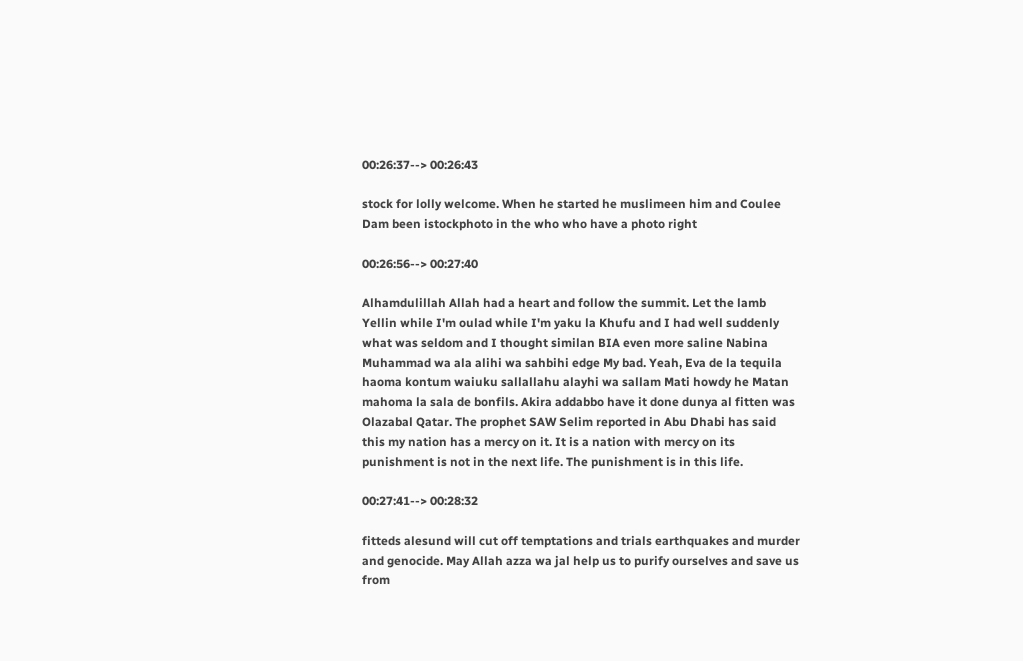00:26:37--> 00:26:43

stock for lolly welcome. When he started he muslimeen him and Coulee Dam been istockphoto in the who who have a photo right

00:26:56--> 00:27:40

Alhamdulillah Allah had a heart and follow the summit. Let the lamb Yellin while I'm oulad while I'm yaku la Khufu and I had well suddenly what was seldom and I thought similan BIA even more saline Nabina Muhammad wa ala alihi wa sahbihi edge My bad. Yeah, Eva de la tequila haoma kontum waiuku sallallahu alayhi wa sallam Mati howdy he Matan mahoma la sala de bonfils. Akira addabbo have it done dunya al fitten was Olazabal Qatar. The prophet SAW Selim reported in Abu Dhabi has said this my nation has a mercy on it. It is a nation with mercy on its punishment is not in the next life. The punishment is in this life.

00:27:41--> 00:28:32

fitteds alesund will cut off temptations and trials earthquakes and murder and genocide. May Allah azza wa jal help us to purify ourselves and save us from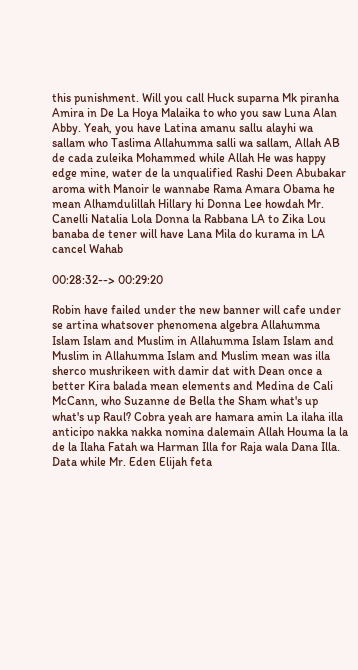this punishment. Will you call Huck suparna Mk piranha Amira in De La Hoya Malaika to who you saw Luna Alan Abby. Yeah, you have Latina amanu sallu alayhi wa sallam who Taslima Allahumma salli wa sallam, Allah AB de cada zuleika Mohammed while Allah He was happy edge mine, water de la unqualified Rashi Deen Abubakar aroma with Manoir le wannabe Rama Amara Obama he mean Alhamdulillah Hillary hi Donna Lee howdah Mr. Canelli Natalia Lola Donna la Rabbana LA to Zika Lou banaba de tener will have Lana Mila do kurama in LA cancel Wahab

00:28:32--> 00:29:20

Robin have failed under the new banner will cafe under se artina whatsover phenomena algebra Allahumma Islam Islam and Muslim in Allahumma Islam Islam and Muslim in Allahumma Islam and Muslim mean was illa sherco mushrikeen with damir dat with Dean once a better Kira balada mean elements and Medina de Cali McCann, who Suzanne de Bella the Sham what's up what's up Raul? Cobra yeah are hamara amin La ilaha illa anticipo nakka nakka nomina dalemain Allah Houma la la de la Ilaha Fatah wa Harman Illa for Raja wala Dana Illa. Data while Mr. Eden Elijah feta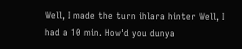Well, I made the turn ihlara hinter Well, I had a 10 min. How'd you dunya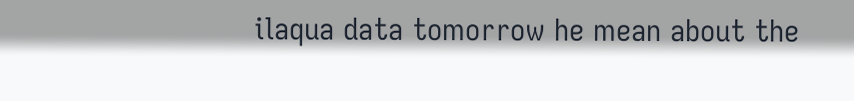ilaqua data tomorrow he mean about the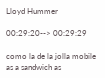Lloyd Hummer

00:29:20--> 00:29:29

como la de la jolla mobile as a sandwich as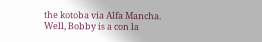the kotoba via Alfa Mancha. Well, Bobby is a con la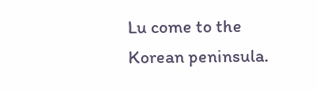Lu come to the Korean peninsula.